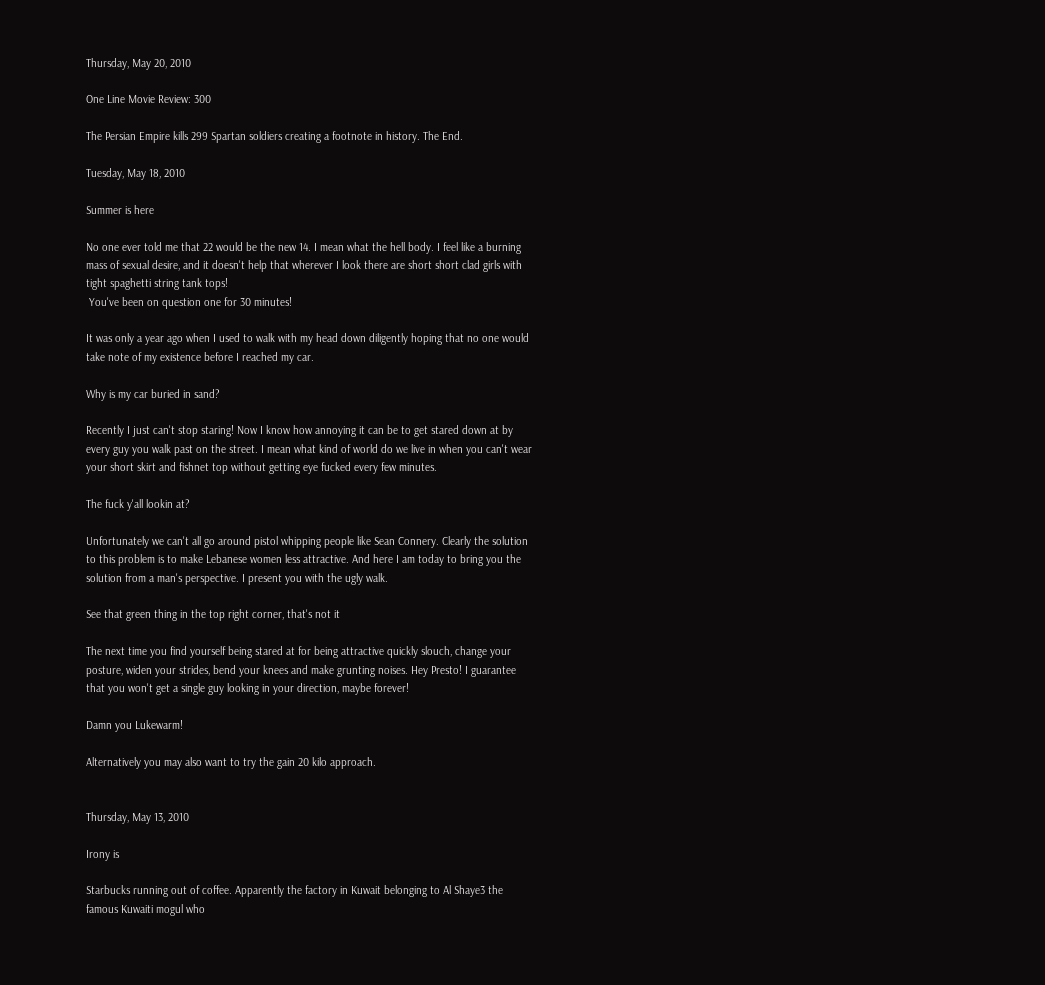Thursday, May 20, 2010

One Line Movie Review: 300

The Persian Empire kills 299 Spartan soldiers creating a footnote in history. The End.

Tuesday, May 18, 2010

Summer is here

No one ever told me that 22 would be the new 14. I mean what the hell body. I feel like a burning mass of sexual desire, and it doesn't help that wherever I look there are short short clad girls with tight spaghetti string tank tops!
 You've been on question one for 30 minutes!

It was only a year ago when I used to walk with my head down diligently hoping that no one would take note of my existence before I reached my car.

Why is my car buried in sand?

Recently I just can't stop staring! Now I know how annoying it can be to get stared down at by every guy you walk past on the street. I mean what kind of world do we live in when you can't wear your short skirt and fishnet top without getting eye fucked every few minutes.

The fuck y'all lookin at?

Unfortunately we can't all go around pistol whipping people like Sean Connery. Clearly the solution to this problem is to make Lebanese women less attractive. And here I am today to bring you the solution from a man's perspective. I present you with the ugly walk.

See that green thing in the top right corner, that's not it

The next time you find yourself being stared at for being attractive quickly slouch, change your posture, widen your strides, bend your knees and make grunting noises. Hey Presto! I guarantee that you won't get a single guy looking in your direction, maybe forever!

Damn you Lukewarm!

Alternatively you may also want to try the gain 20 kilo approach.


Thursday, May 13, 2010

Irony is

Starbucks running out of coffee. Apparently the factory in Kuwait belonging to Al Shaye3 the famous Kuwaiti mogul who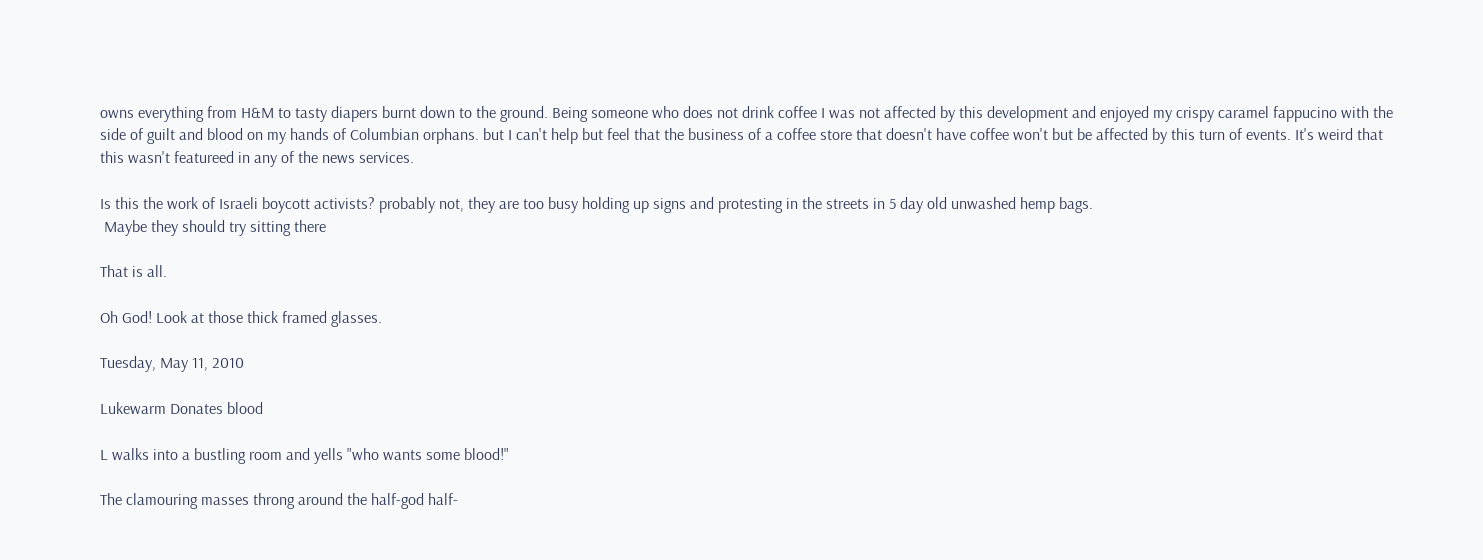owns everything from H&M to tasty diapers burnt down to the ground. Being someone who does not drink coffee I was not affected by this development and enjoyed my crispy caramel fappucino with the side of guilt and blood on my hands of Columbian orphans. but I can't help but feel that the business of a coffee store that doesn't have coffee won't but be affected by this turn of events. It's weird that this wasn't featureed in any of the news services.

Is this the work of Israeli boycott activists? probably not, they are too busy holding up signs and protesting in the streets in 5 day old unwashed hemp bags.
 Maybe they should try sitting there

That is all.

Oh God! Look at those thick framed glasses.

Tuesday, May 11, 2010

Lukewarm Donates blood

L walks into a bustling room and yells "who wants some blood!"

The clamouring masses throng around the half-god half-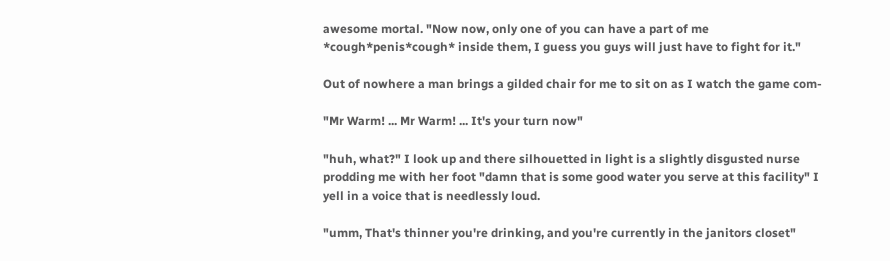awesome mortal. "Now now, only one of you can have a part of me *cough*penis*cough* inside them, I guess you guys will just have to fight for it."

Out of nowhere a man brings a gilded chair for me to sit on as I watch the game com-

"Mr Warm! ... Mr Warm! ... It's your turn now"

"huh, what?" I look up and there silhouetted in light is a slightly disgusted nurse prodding me with her foot "damn that is some good water you serve at this facility" I yell in a voice that is needlessly loud.

"umm, That's thinner you're drinking, and you're currently in the janitors closet"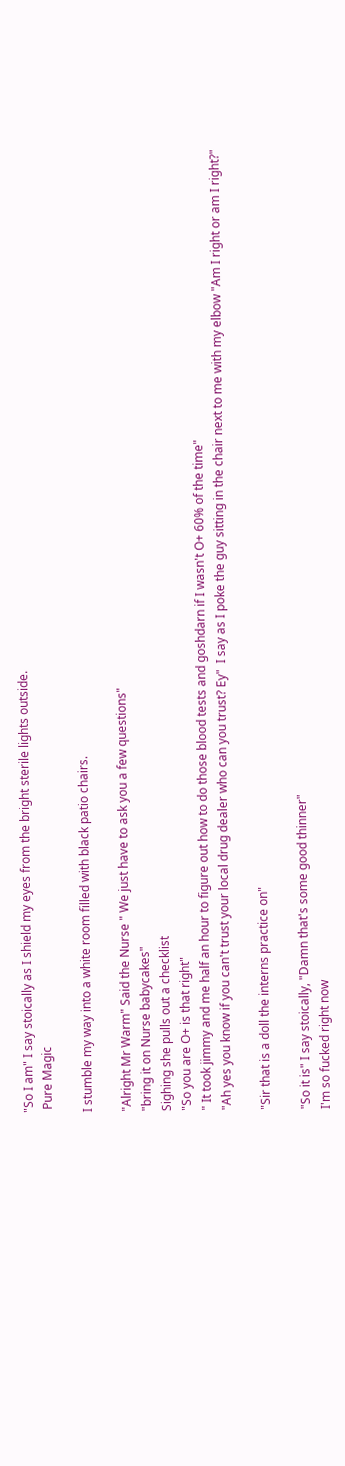"So I am" I say stoically as I shield my eyes from the bright sterile lights outside.
 Pure Magic

I stumble my way into a white room filled with black patio chairs.

"Alright Mr Warm" Said the Nurse " We just have to ask you a few questions"
"bring it on Nurse babycakes"
Sighing she pulls out a checklist
"So you are O+ is that right"
" It took jimmy and me half an hour to figure out how to do those blood tests and goshdarn if I wasn't O+ 60% of the time"
"Ah yes you know if you can't trust your local drug dealer who can you trust? Ey"  I say as I poke the guy sitting in the chair next to me with my elbow "Am I right or am I right?"

"Sir that is a doll the interns practice on"

"So it is" I say stoically, "Damn that's some good thinner"
I'm so fucked right now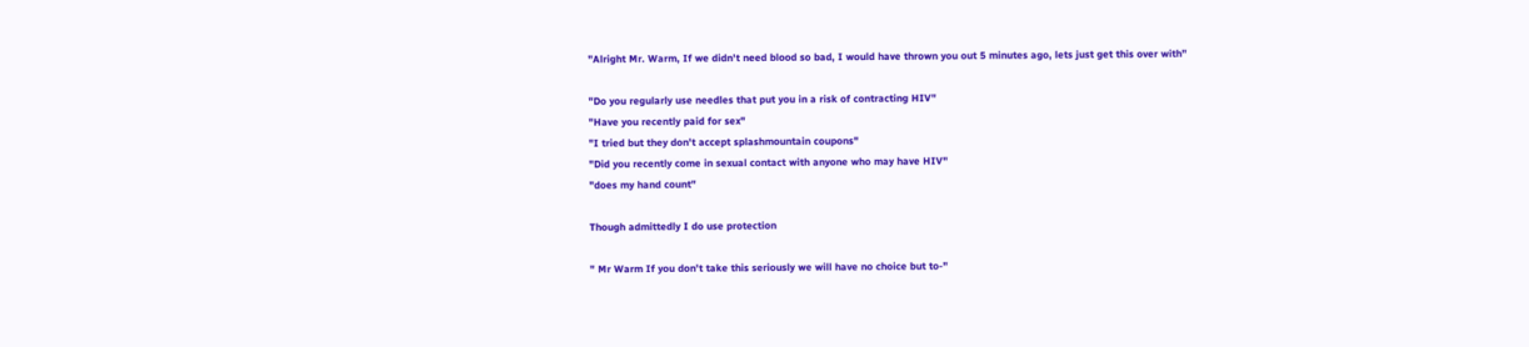"Alright Mr. Warm, If we didn't need blood so bad, I would have thrown you out 5 minutes ago, lets just get this over with"

"Do you regularly use needles that put you in a risk of contracting HIV"
"Have you recently paid for sex"
"I tried but they don't accept splashmountain coupons"
"Did you recently come in sexual contact with anyone who may have HIV"
"does my hand count"

Though admittedly I do use protection

" Mr Warm If you don't take this seriously we will have no choice but to-"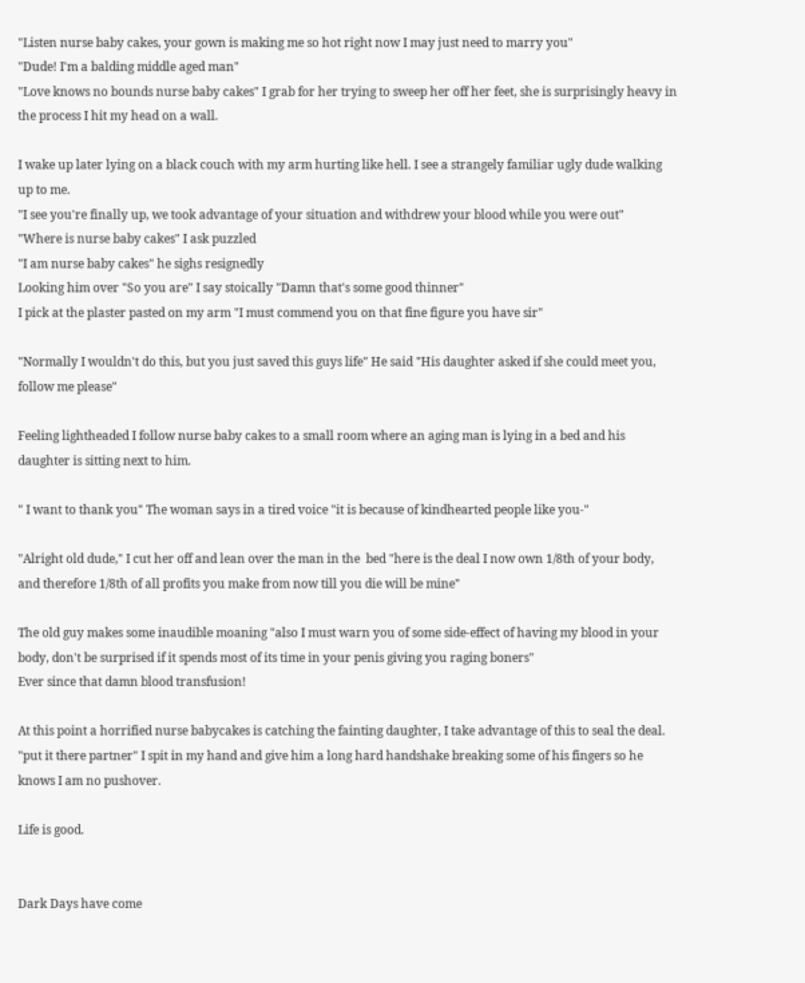"Listen nurse baby cakes, your gown is making me so hot right now I may just need to marry you"
"Dude! I'm a balding middle aged man"
"Love knows no bounds nurse baby cakes" I grab for her trying to sweep her off her feet, she is surprisingly heavy in the process I hit my head on a wall.

I wake up later lying on a black couch with my arm hurting like hell. I see a strangely familiar ugly dude walking up to me.
"I see you're finally up, we took advantage of your situation and withdrew your blood while you were out"
"Where is nurse baby cakes" I ask puzzled
"I am nurse baby cakes" he sighs resignedly
Looking him over "So you are" I say stoically "Damn that's some good thinner"
I pick at the plaster pasted on my arm "I must commend you on that fine figure you have sir"

"Normally I wouldn't do this, but you just saved this guys life" He said "His daughter asked if she could meet you, follow me please"

Feeling lightheaded I follow nurse baby cakes to a small room where an aging man is lying in a bed and his daughter is sitting next to him.

" I want to thank you" The woman says in a tired voice "it is because of kindhearted people like you-"

"Alright old dude," I cut her off and lean over the man in the  bed "here is the deal I now own 1/8th of your body, and therefore 1/8th of all profits you make from now till you die will be mine"

The old guy makes some inaudible moaning "also I must warn you of some side-effect of having my blood in your body, don't be surprised if it spends most of its time in your penis giving you raging boners"
Ever since that damn blood transfusion!

At this point a horrified nurse babycakes is catching the fainting daughter, I take advantage of this to seal the deal. "put it there partner" I spit in my hand and give him a long hard handshake breaking some of his fingers so he knows I am no pushover.

Life is good.


Dark Days have come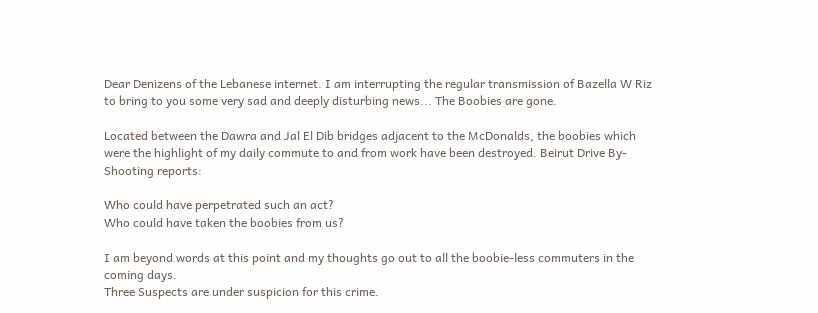Dear Denizens of the Lebanese internet. I am interrupting the regular transmission of Bazella W Riz to bring to you some very sad and deeply disturbing news... The Boobies are gone.

Located between the Dawra and Jal El Dib bridges adjacent to the McDonalds, the boobies which were the highlight of my daily commute to and from work have been destroyed. Beirut Drive By-Shooting reports:

Who could have perpetrated such an act?
Who could have taken the boobies from us?

I am beyond words at this point and my thoughts go out to all the boobie-less commuters in the coming days.
Three Suspects are under suspicion for this crime.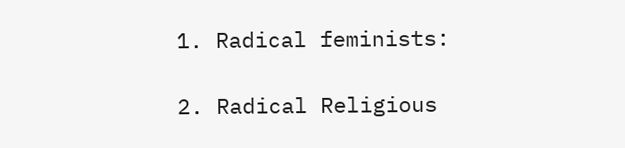1. Radical feminists:

2. Radical Religious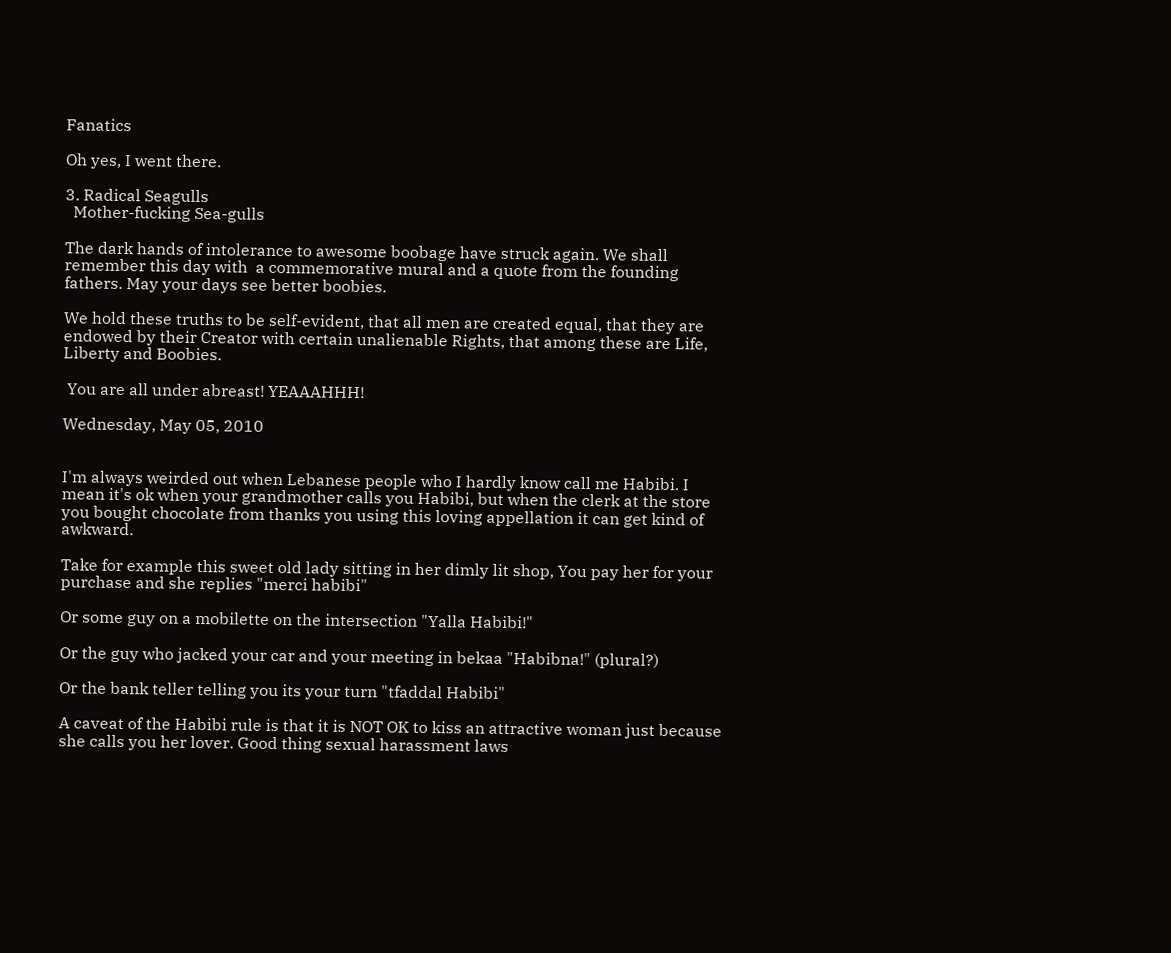Fanatics

Oh yes, I went there.

3. Radical Seagulls
  Mother-fucking Sea-gulls

The dark hands of intolerance to awesome boobage have struck again. We shall remember this day with  a commemorative mural and a quote from the founding fathers. May your days see better boobies.

We hold these truths to be self-evident, that all men are created equal, that they are endowed by their Creator with certain unalienable Rights, that among these are Life, Liberty and Boobies.

 You are all under abreast! YEAAAHHH!

Wednesday, May 05, 2010


I'm always weirded out when Lebanese people who I hardly know call me Habibi. I mean it's ok when your grandmother calls you Habibi, but when the clerk at the store you bought chocolate from thanks you using this loving appellation it can get kind of awkward.

Take for example this sweet old lady sitting in her dimly lit shop, You pay her for your purchase and she replies "merci habibi"

Or some guy on a mobilette on the intersection "Yalla Habibi!"

Or the guy who jacked your car and your meeting in bekaa "Habibna!" (plural?)

Or the bank teller telling you its your turn "tfaddal Habibi"

A caveat of the Habibi rule is that it is NOT OK to kiss an attractive woman just because she calls you her lover. Good thing sexual harassment laws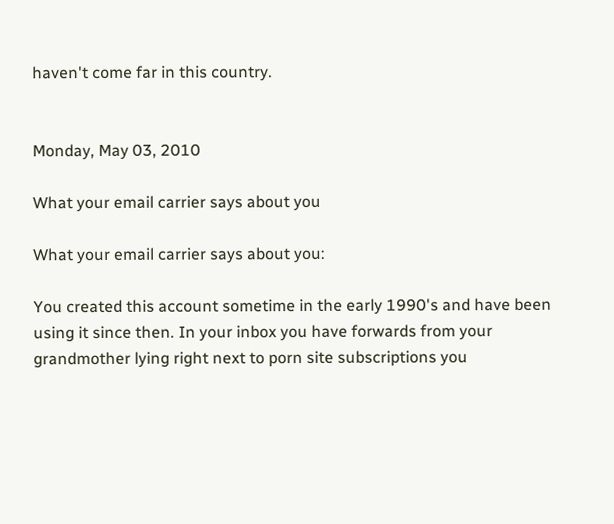haven't come far in this country.


Monday, May 03, 2010

What your email carrier says about you

What your email carrier says about you:

You created this account sometime in the early 1990's and have been using it since then. In your inbox you have forwards from your grandmother lying right next to porn site subscriptions you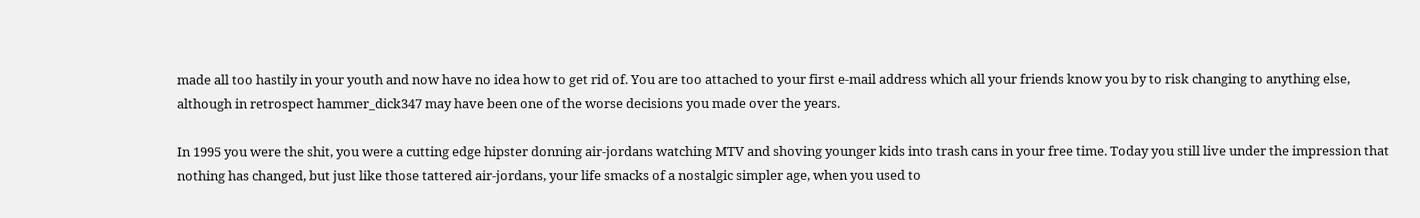made all too hastily in your youth and now have no idea how to get rid of. You are too attached to your first e-mail address which all your friends know you by to risk changing to anything else, although in retrospect hammer_dick347 may have been one of the worse decisions you made over the years.

In 1995 you were the shit, you were a cutting edge hipster donning air-jordans watching MTV and shoving younger kids into trash cans in your free time. Today you still live under the impression that nothing has changed, but just like those tattered air-jordans, your life smacks of a nostalgic simpler age, when you used to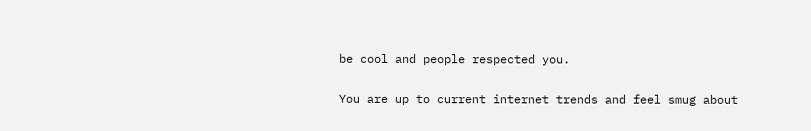be cool and people respected you.

You are up to current internet trends and feel smug about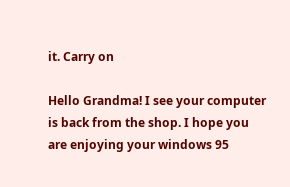it. Carry on

Hello Grandma! I see your computer is back from the shop. I hope you are enjoying your windows 95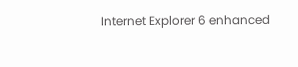Internet Explorer 6 enhanced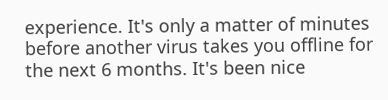experience. It's only a matter of minutes before another virus takes you offline for the next 6 months. It's been nice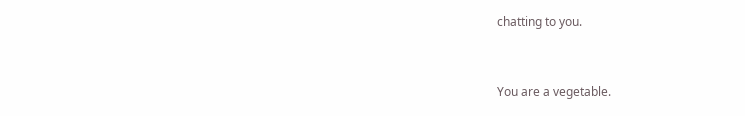chatting to you.


You are a vegetable.